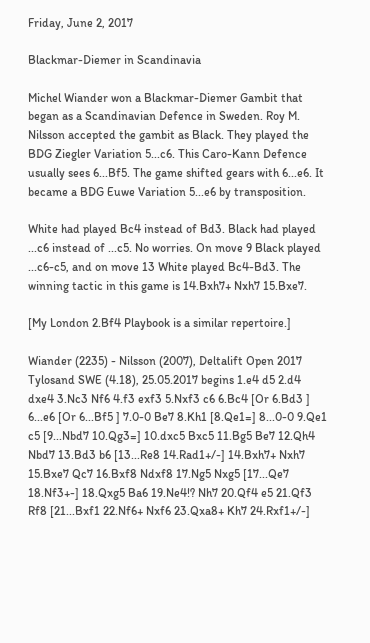Friday, June 2, 2017

Blackmar-Diemer in Scandinavia

Michel Wiander won a Blackmar-Diemer Gambit that began as a Scandinavian Defence in Sweden. Roy M. Nilsson accepted the gambit as Black. They played the BDG Ziegler Variation 5...c6. This Caro-Kann Defence usually sees 6...Bf5. The game shifted gears with 6...e6. It became a BDG Euwe Variation 5...e6 by transposition.

White had played Bc4 instead of Bd3. Black had played ...c6 instead of ...c5. No worries. On move 9 Black played ...c6-c5, and on move 13 White played Bc4-Bd3. The winning tactic in this game is 14.Bxh7+ Nxh7 15.Bxe7.

[My London 2.Bf4 Playbook is a similar repertoire.]

Wiander (2235) - Nilsson (2007), Deltalift Open 2017 Tylosand SWE (4.18), 25.05.2017 begins 1.e4 d5 2.d4 dxe4 3.Nc3 Nf6 4.f3 exf3 5.Nxf3 c6 6.Bc4 [Or 6.Bd3 ] 6...e6 [Or 6...Bf5 ] 7.0-0 Be7 8.Kh1 [8.Qe1=] 8...0-0 9.Qe1 c5 [9...Nbd7 10.Qg3=] 10.dxc5 Bxc5 11.Bg5 Be7 12.Qh4 Nbd7 13.Bd3 b6 [13...Re8 14.Rad1+/-] 14.Bxh7+ Nxh7 15.Bxe7 Qc7 16.Bxf8 Ndxf8 17.Ng5 Nxg5 [17...Qe7 18.Nf3+-] 18.Qxg5 Ba6 19.Ne4!? Nh7 20.Qf4 e5 21.Qf3 Rf8 [21...Bxf1 22.Nf6+ Nxf6 23.Qxa8+ Kh7 24.Rxf1+/-]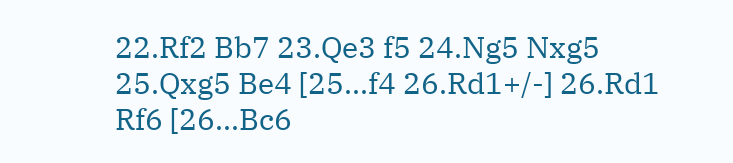22.Rf2 Bb7 23.Qe3 f5 24.Ng5 Nxg5 25.Qxg5 Be4 [25...f4 26.Rd1+/-] 26.Rd1 Rf6 [26...Bc6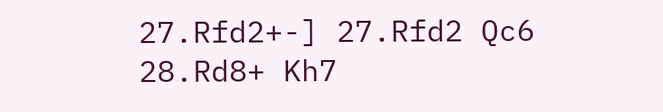27.Rfd2+-] 27.Rfd2 Qc6 28.Rd8+ Kh7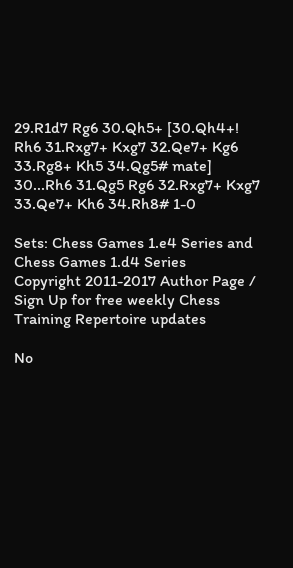29.R1d7 Rg6 30.Qh5+ [30.Qh4+! Rh6 31.Rxg7+ Kxg7 32.Qe7+ Kg6 33.Rg8+ Kh5 34.Qg5# mate] 30...Rh6 31.Qg5 Rg6 32.Rxg7+ Kxg7 33.Qe7+ Kh6 34.Rh8# 1-0

Sets: Chess Games 1.e4 Series and Chess Games 1.d4 Series
Copyright 2011-2017 Author Page /
Sign Up for free weekly Chess Training Repertoire updates

No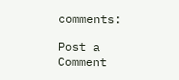comments:

Post a Comment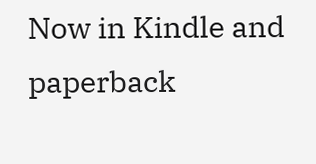Now in Kindle and paperback